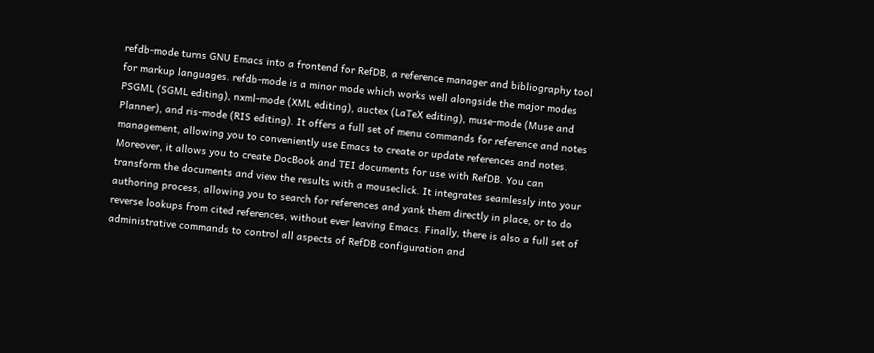refdb-mode turns GNU Emacs into a frontend for RefDB, a reference manager and bibliography tool for markup languages. refdb-mode is a minor mode which works well alongside the major modes PSGML (SGML editing), nxml-mode (XML editing), auctex (LaTeX editing), muse-mode (Muse and Planner), and ris-mode (RIS editing). It offers a full set of menu commands for reference and notes management, allowing you to conveniently use Emacs to create or update references and notes. Moreover, it allows you to create DocBook and TEI documents for use with RefDB. You can transform the documents and view the results with a mouseclick. It integrates seamlessly into your authoring process, allowing you to search for references and yank them directly in place, or to do reverse lookups from cited references, without ever leaving Emacs. Finally, there is also a full set of administrative commands to control all aspects of RefDB configuration and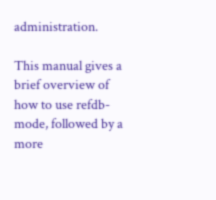administration.

This manual gives a brief overview of how to use refdb-mode, followed by a more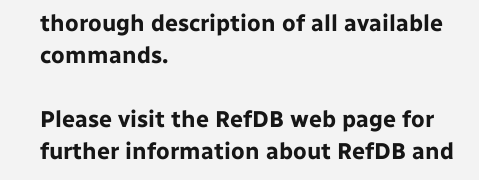thorough description of all available commands.

Please visit the RefDB web page for further information about RefDB and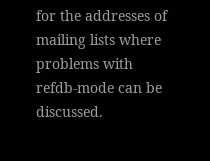for the addresses of mailing lists where problems with refdb-mode can be discussed.